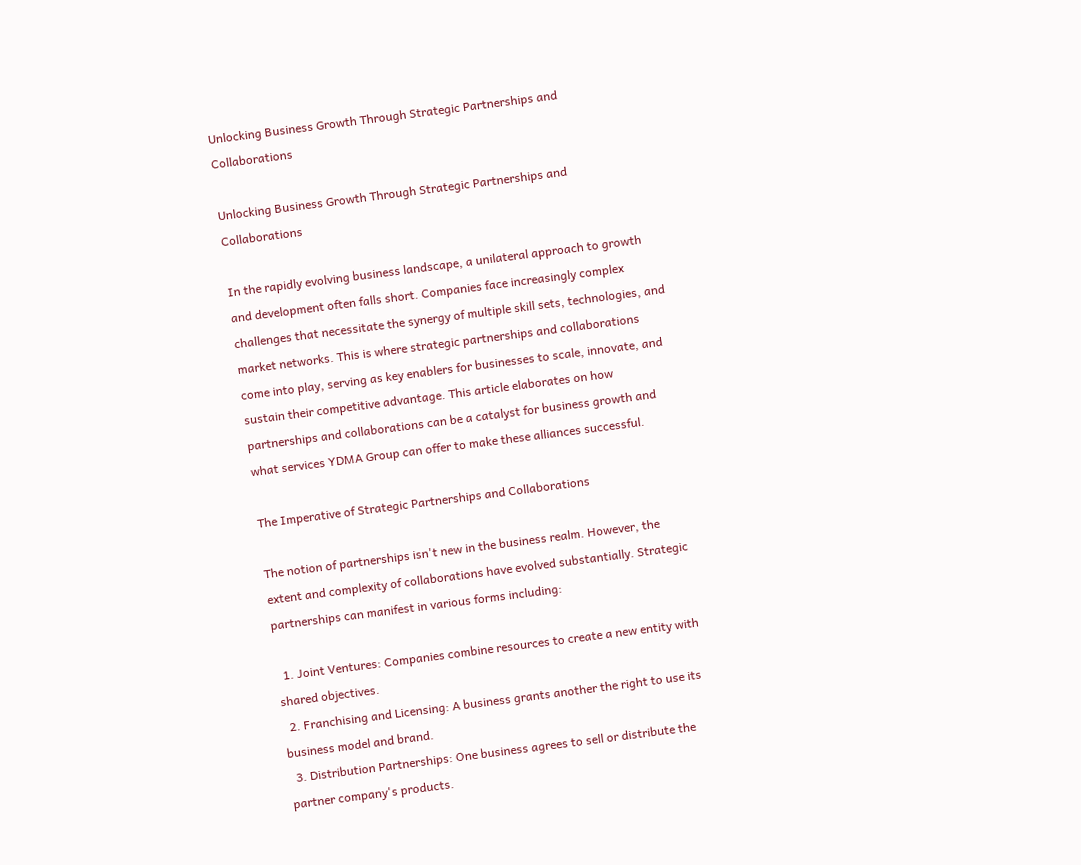Unlocking Business Growth Through Strategic Partnerships and Collaborations

Unlocking Business Growth Through Strategic Partnerships and Collaborations

In the rapidly evolving business landscape, a unilateral approach to growth and development often falls short. Companies face increasingly complex challenges that necessitate the synergy of multiple skill sets, technologies, and market networks. This is where strategic partnerships and collaborations come into play, serving as key enablers for businesses to scale, innovate, and sustain their competitive advantage. This article elaborates on how partnerships and collaborations can be a catalyst for business growth and what services YDMA Group can offer to make these alliances successful.

The Imperative of Strategic Partnerships and Collaborations

The notion of partnerships isn't new in the business realm. However, the extent and complexity of collaborations have evolved substantially. Strategic partnerships can manifest in various forms including:

  1. Joint Ventures: Companies combine resources to create a new entity with shared objectives.
  2. Franchising and Licensing: A business grants another the right to use its business model and brand.
  3. Distribution Partnerships: One business agrees to sell or distribute the partner company's products.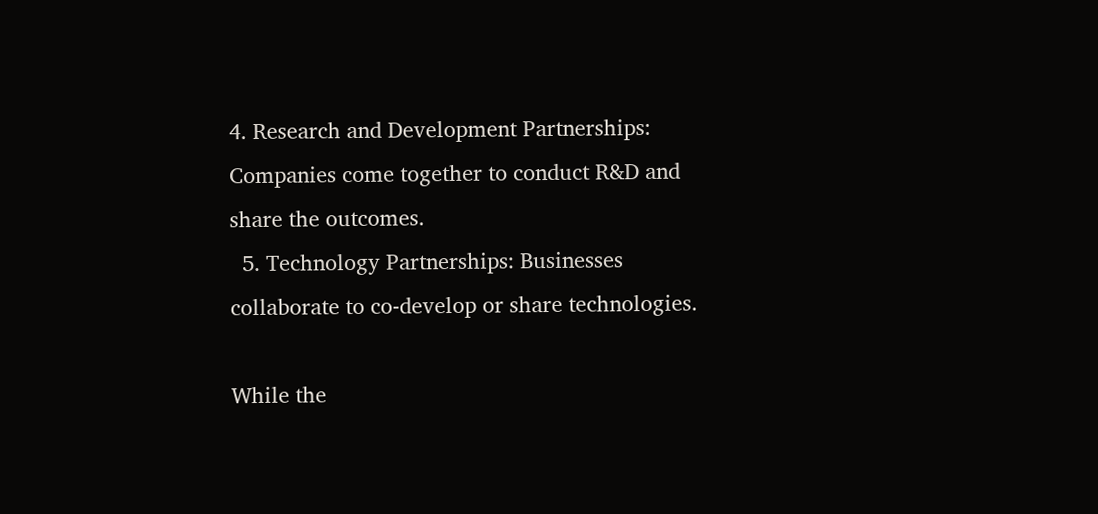4. Research and Development Partnerships: Companies come together to conduct R&D and share the outcomes.
  5. Technology Partnerships: Businesses collaborate to co-develop or share technologies.

While the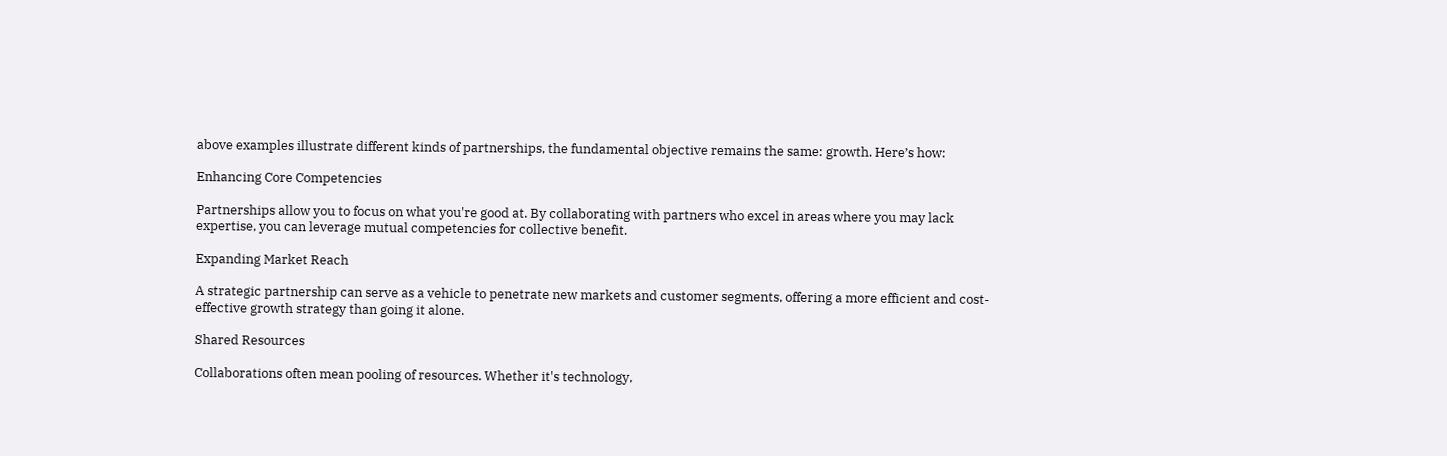above examples illustrate different kinds of partnerships, the fundamental objective remains the same: growth. Here’s how:

Enhancing Core Competencies

Partnerships allow you to focus on what you're good at. By collaborating with partners who excel in areas where you may lack expertise, you can leverage mutual competencies for collective benefit.

Expanding Market Reach

A strategic partnership can serve as a vehicle to penetrate new markets and customer segments, offering a more efficient and cost-effective growth strategy than going it alone.

Shared Resources

Collaborations often mean pooling of resources. Whether it's technology,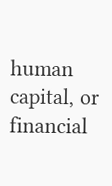human capital, or financial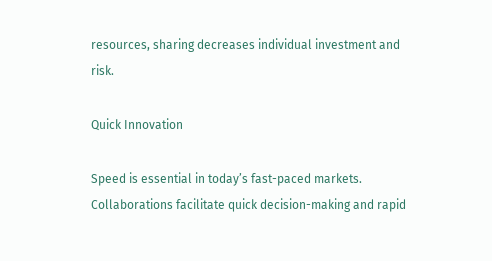resources, sharing decreases individual investment and risk.

Quick Innovation

Speed is essential in today’s fast-paced markets. Collaborations facilitate quick decision-making and rapid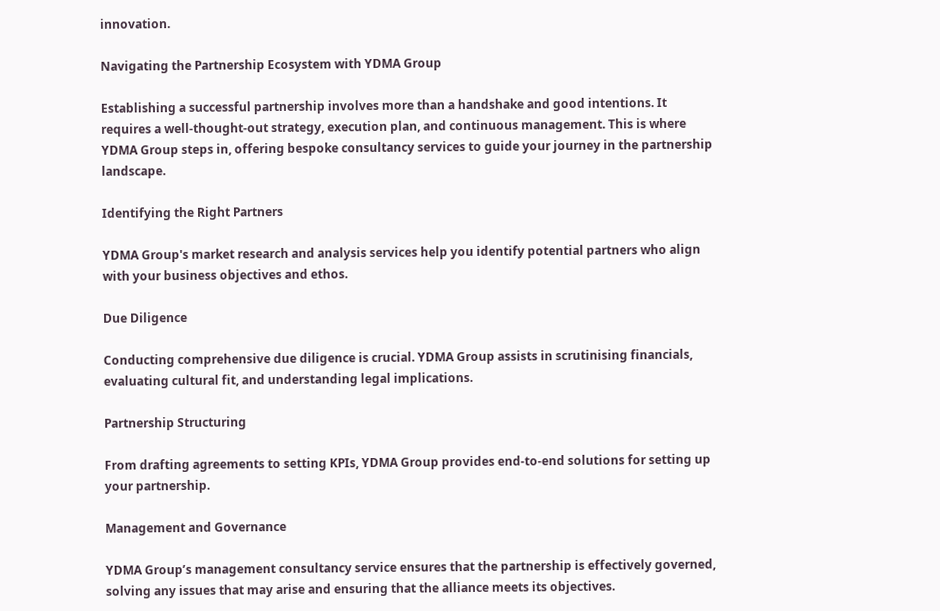innovation.

Navigating the Partnership Ecosystem with YDMA Group

Establishing a successful partnership involves more than a handshake and good intentions. It requires a well-thought-out strategy, execution plan, and continuous management. This is where YDMA Group steps in, offering bespoke consultancy services to guide your journey in the partnership landscape.

Identifying the Right Partners

YDMA Group's market research and analysis services help you identify potential partners who align with your business objectives and ethos.

Due Diligence

Conducting comprehensive due diligence is crucial. YDMA Group assists in scrutinising financials, evaluating cultural fit, and understanding legal implications.

Partnership Structuring

From drafting agreements to setting KPIs, YDMA Group provides end-to-end solutions for setting up your partnership.

Management and Governance

YDMA Group’s management consultancy service ensures that the partnership is effectively governed, solving any issues that may arise and ensuring that the alliance meets its objectives.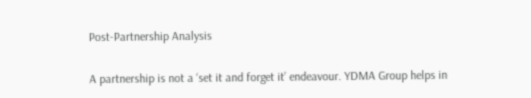Post-Partnership Analysis

A partnership is not a ‘set it and forget it’ endeavour. YDMA Group helps in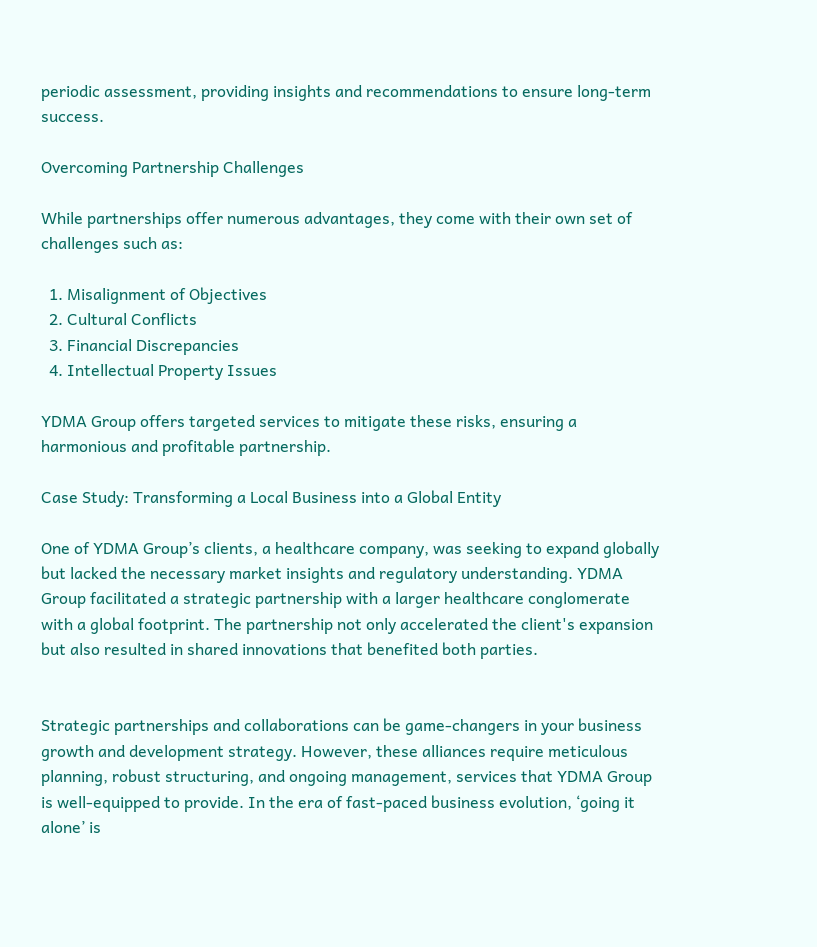periodic assessment, providing insights and recommendations to ensure long-term success.

Overcoming Partnership Challenges

While partnerships offer numerous advantages, they come with their own set of challenges such as:

  1. Misalignment of Objectives
  2. Cultural Conflicts
  3. Financial Discrepancies
  4. Intellectual Property Issues

YDMA Group offers targeted services to mitigate these risks, ensuring a harmonious and profitable partnership.

Case Study: Transforming a Local Business into a Global Entity

One of YDMA Group’s clients, a healthcare company, was seeking to expand globally but lacked the necessary market insights and regulatory understanding. YDMA Group facilitated a strategic partnership with a larger healthcare conglomerate with a global footprint. The partnership not only accelerated the client's expansion but also resulted in shared innovations that benefited both parties.


Strategic partnerships and collaborations can be game-changers in your business growth and development strategy. However, these alliances require meticulous planning, robust structuring, and ongoing management, services that YDMA Group is well-equipped to provide. In the era of fast-paced business evolution, ‘going it alone’ is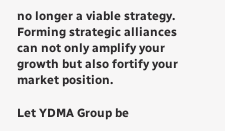no longer a viable strategy. Forming strategic alliances can not only amplify your growth but also fortify your market position.

Let YDMA Group be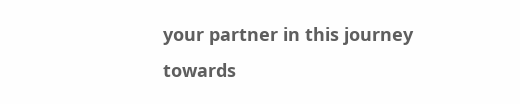your partner in this journey towards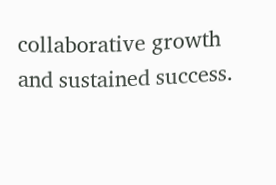collaborative growth and sustained success.